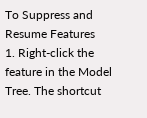To Suppress and Resume Features
1. Right-click the feature in the Model Tree. The shortcut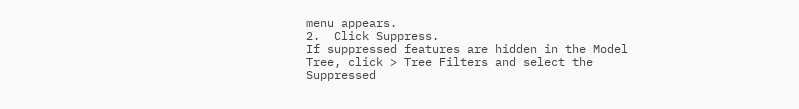menu appears.
2.  Click Suppress.
If suppressed features are hidden in the Model Tree, click > Tree Filters and select the Suppressed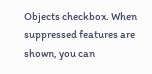Objects checkbox. When suppressed features are shown, you can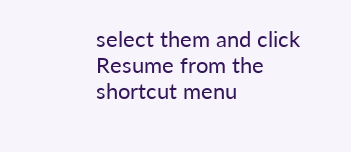select them and click Resume from the shortcut menu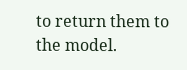to return them to the model.